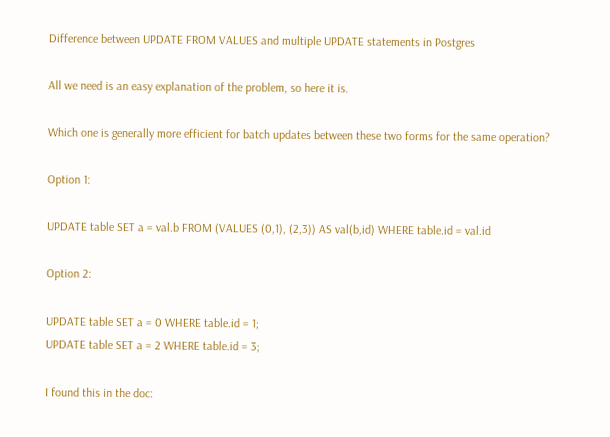Difference between UPDATE FROM VALUES and multiple UPDATE statements in Postgres

All we need is an easy explanation of the problem, so here it is.

Which one is generally more efficient for batch updates between these two forms for the same operation?

Option 1:

UPDATE table SET a = val.b FROM (VALUES (0,1), (2,3)) AS val(b,id) WHERE table.id = val.id

Option 2:

UPDATE table SET a = 0 WHERE table.id = 1;
UPDATE table SET a = 2 WHERE table.id = 3;

I found this in the doc: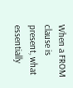When a FROM clause is present, what essentially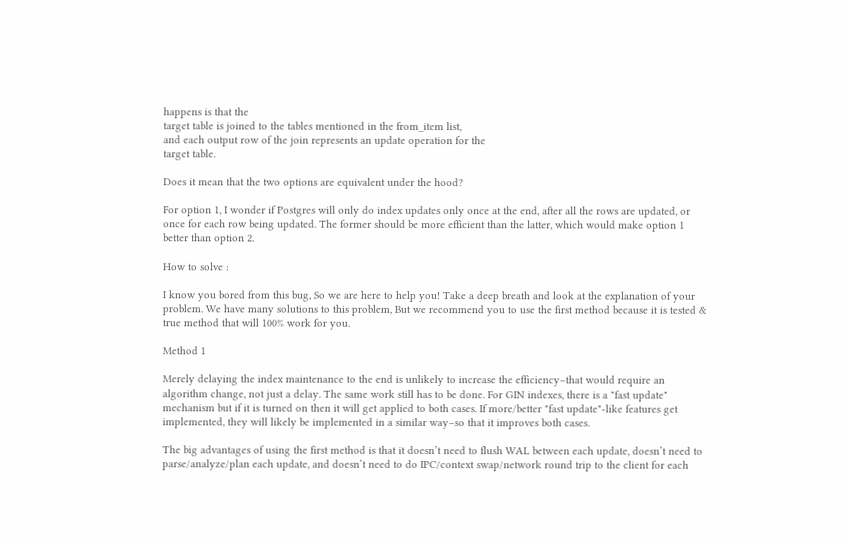happens is that the
target table is joined to the tables mentioned in the from_item list,
and each output row of the join represents an update operation for the
target table.

Does it mean that the two options are equivalent under the hood?

For option 1, I wonder if Postgres will only do index updates only once at the end, after all the rows are updated, or once for each row being updated. The former should be more efficient than the latter, which would make option 1 better than option 2.

How to solve :

I know you bored from this bug, So we are here to help you! Take a deep breath and look at the explanation of your problem. We have many solutions to this problem, But we recommend you to use the first method because it is tested & true method that will 100% work for you.

Method 1

Merely delaying the index maintenance to the end is unlikely to increase the efficiency–that would require an algorithm change, not just a delay. The same work still has to be done. For GIN indexes, there is a "fast update" mechanism but if it is turned on then it will get applied to both cases. If more/better "fast update"-like features get implemented, they will likely be implemented in a similar way–so that it improves both cases.

The big advantages of using the first method is that it doesn’t need to flush WAL between each update, doesn’t need to parse/analyze/plan each update, and doesn’t need to do IPC/context swap/network round trip to the client for each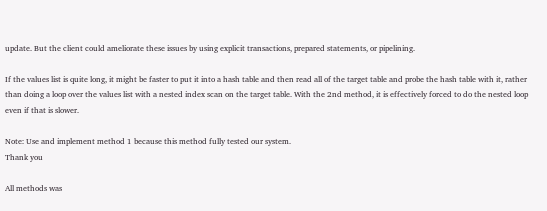update. But the client could ameliorate these issues by using explicit transactions, prepared statements, or pipelining.

If the values list is quite long, it might be faster to put it into a hash table and then read all of the target table and probe the hash table with it, rather than doing a loop over the values list with a nested index scan on the target table. With the 2nd method, it is effectively forced to do the nested loop even if that is slower.

Note: Use and implement method 1 because this method fully tested our system.
Thank you

All methods was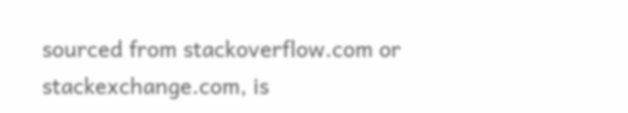sourced from stackoverflow.com or stackexchange.com, is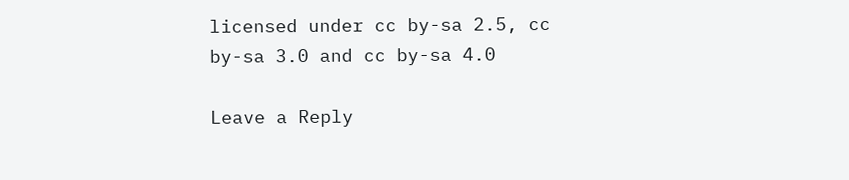licensed under cc by-sa 2.5, cc by-sa 3.0 and cc by-sa 4.0

Leave a Reply